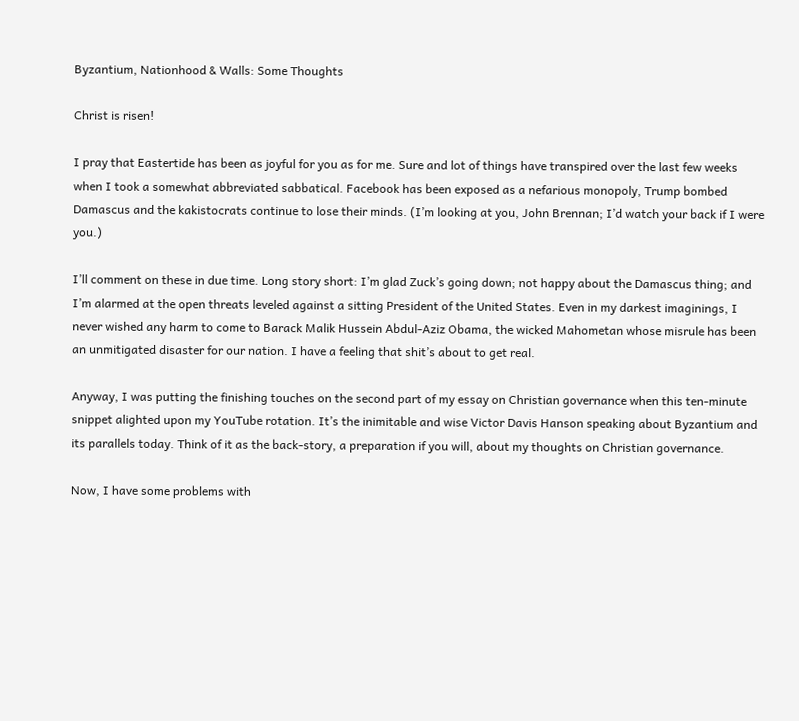Byzantium, Nationhood & Walls: Some Thoughts

Christ is risen!

I pray that Eastertide has been as joyful for you as for me. Sure and lot of things have transpired over the last few weeks when I took a somewhat abbreviated sabbatical. Facebook has been exposed as a nefarious monopoly, Trump bombed Damascus and the kakistocrats continue to lose their minds. (I’m looking at you, John Brennan; I’d watch your back if I were you.)

I’ll comment on these in due time. Long story short: I’m glad Zuck’s going down; not happy about the Damascus thing; and I’m alarmed at the open threats leveled against a sitting President of the United States. Even in my darkest imaginings, I never wished any harm to come to Barack Malik Hussein Abdul-Aziz Obama, the wicked Mahometan whose misrule has been an unmitigated disaster for our nation. I have a feeling that shit’s about to get real.

Anyway, I was putting the finishing touches on the second part of my essay on Christian governance when this ten-minute snippet alighted upon my YouTube rotation. It’s the inimitable and wise Victor Davis Hanson speaking about Byzantium and its parallels today. Think of it as the back-story, a preparation if you will, about my thoughts on Christian governance.

Now, I have some problems with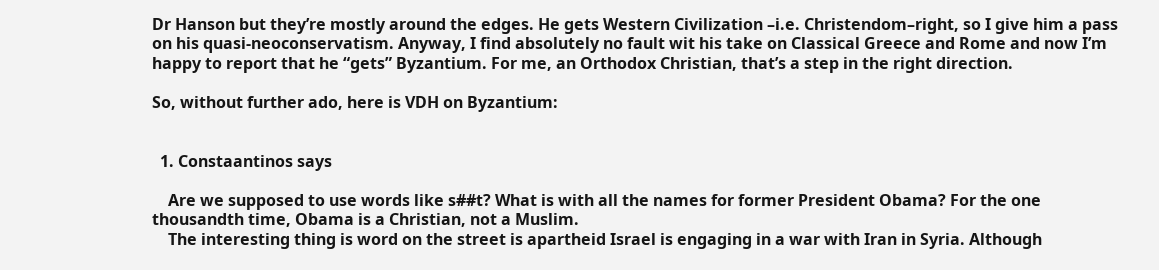Dr Hanson but they’re mostly around the edges. He gets Western Civilization –i.e. Christendom–right, so I give him a pass on his quasi-neoconservatism. Anyway, I find absolutely no fault wit his take on Classical Greece and Rome and now I’m happy to report that he “gets” Byzantium. For me, an Orthodox Christian, that’s a step in the right direction.

So, without further ado, here is VDH on Byzantium:


  1. Constaantinos says

    Are we supposed to use words like s##t? What is with all the names for former President Obama? For the one thousandth time, Obama is a Christian, not a Muslim.
    The interesting thing is word on the street is apartheid Israel is engaging in a war with Iran in Syria. Although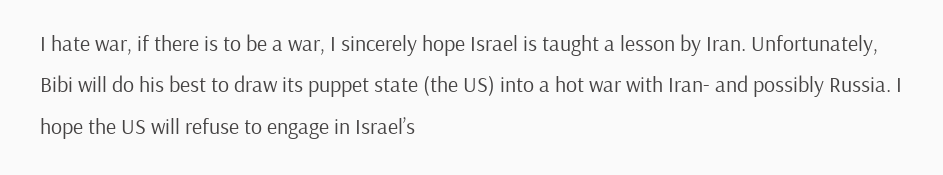I hate war, if there is to be a war, I sincerely hope Israel is taught a lesson by Iran. Unfortunately, Bibi will do his best to draw its puppet state (the US) into a hot war with Iran- and possibly Russia. I hope the US will refuse to engage in Israel’s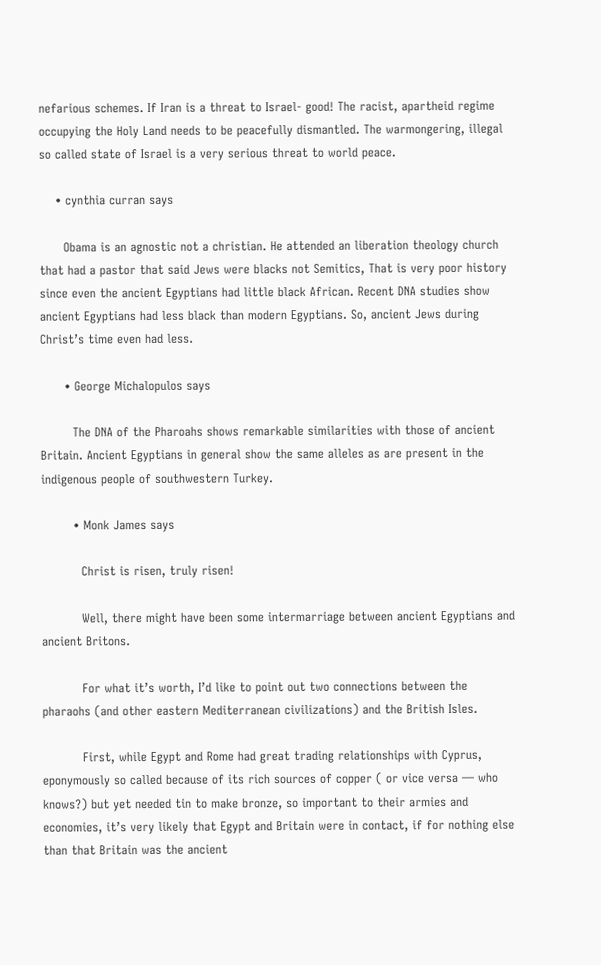nefarious schemes. If Iran is a threat to Israel- good! The racist, apartheid regime occupying the Holy Land needs to be peacefully dismantled. The warmongering, illegal so called state of Israel is a very serious threat to world peace.

    • cynthia curran says

      Obama is an agnostic not a christian. He attended an liberation theology church that had a pastor that said Jews were blacks not Semitics, That is very poor history since even the ancient Egyptians had little black African. Recent DNA studies show ancient Egyptians had less black than modern Egyptians. So, ancient Jews during Christ’s time even had less.

      • George Michalopulos says

        The DNA of the Pharoahs shows remarkable similarities with those of ancient Britain. Ancient Egyptians in general show the same alleles as are present in the indigenous people of southwestern Turkey.

        • Monk James says

          Christ is risen, truly risen!

          Well, there might have been some intermarriage between ancient Egyptians and ancient Britons.

          For what it’s worth, I’d like to point out two connections between the pharaohs (and other eastern Mediterranean civilizations) and the British Isles.

          First, while Egypt and Rome had great trading relationships with Cyprus, eponymously so called because of its rich sources of copper ( or vice versa — who knows?) but yet needed tin to make bronze, so important to their armies and economies, it’s very likely that Egypt and Britain were in contact, if for nothing else than that Britain was the ancient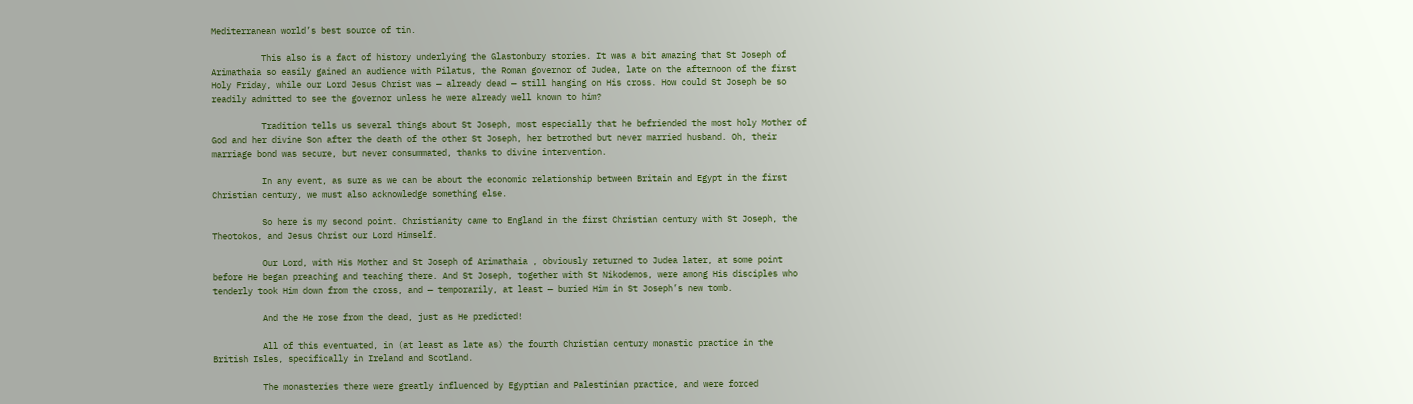Mediterranean world’s best source of tin.

          This also is a fact of history underlying the Glastonbury stories. It was a bit amazing that St Joseph of Arimathaia so easily gained an audience with Pilatus, the Roman governor of Judea, late on the afternoon of the first Holy Friday, while our Lord Jesus Christ was — already dead — still hanging on His cross. How could St Joseph be so readily admitted to see the governor unless he were already well known to him?

          Tradition tells us several things about St Joseph, most especially that he befriended the most holy Mother of God and her divine Son after the death of the other St Joseph, her betrothed but never married husband. Oh, their marriage bond was secure, but never consummated, thanks to divine intervention.

          In any event, as sure as we can be about the economic relationship between Britain and Egypt in the first Christian century, we must also acknowledge something else.

          So here is my second point. Christianity came to England in the first Christian century with St Joseph, the Theotokos, and Jesus Christ our Lord Himself.

          Our Lord, with His Mother and St Joseph of Arimathaia , obviously returned to Judea later, at some point before He began preaching and teaching there. And St Joseph, together with St Nikodemos, were among His disciples who tenderly took Him down from the cross, and — temporarily, at least — buried Him in St Joseph’s new tomb.

          And the He rose from the dead, just as He predicted!

          All of this eventuated, in (at least as late as) the fourth Christian century monastic practice in the British Isles, specifically in Ireland and Scotland.

          The monasteries there were greatly influenced by Egyptian and Palestinian practice, and were forced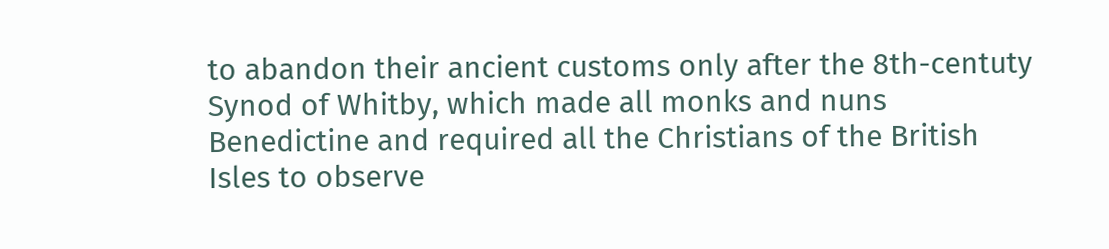to abandon their ancient customs only after the 8th-centuty Synod of Whitby, which made all monks and nuns Benedictine and required all the Christians of the British Isles to observe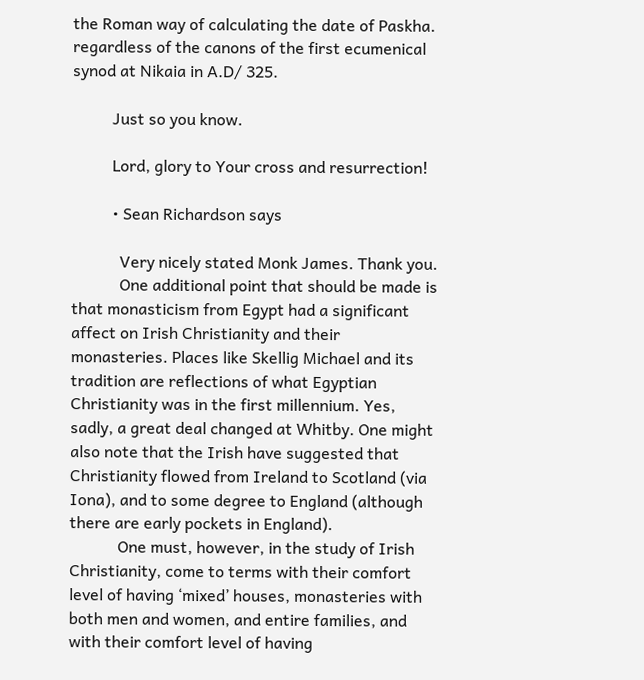the Roman way of calculating the date of Paskha. regardless of the canons of the first ecumenical synod at Nikaia in A.D/ 325.

          Just so you know.

          Lord, glory to Your cross and resurrection!

          • Sean Richardson says

            Very nicely stated Monk James. Thank you.
            One additional point that should be made is that monasticism from Egypt had a significant affect on Irish Christianity and their monasteries. Places like Skellig Michael and its tradition are reflections of what Egyptian Christianity was in the first millennium. Yes, sadly, a great deal changed at Whitby. One might also note that the Irish have suggested that Christianity flowed from Ireland to Scotland (via Iona), and to some degree to England (although there are early pockets in England).
            One must, however, in the study of Irish Christianity, come to terms with their comfort level of having ‘mixed’ houses, monasteries with both men and women, and entire families, and with their comfort level of having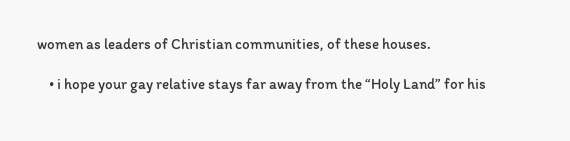women as leaders of Christian communities, of these houses.

    • i hope your gay relative stays far away from the “Holy Land” for his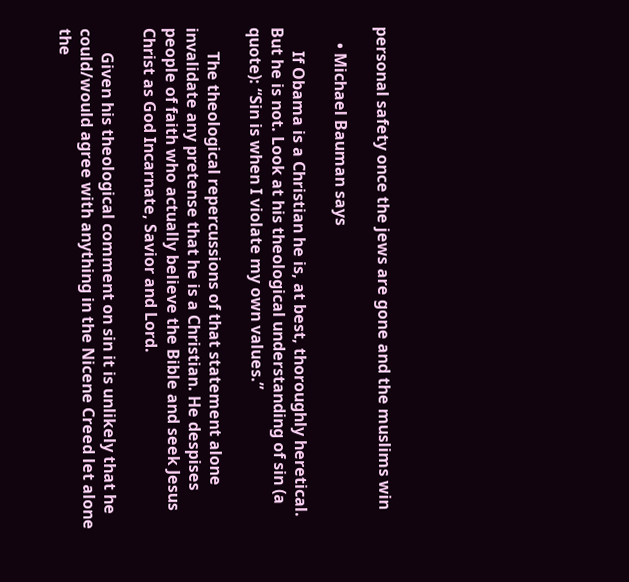personal safety once the jews are gone and the muslims win

    • Michael Bauman says

      If Obama is a Christian he is, at best, thoroughly heretical. But he is not. Look at his theological understanding of sin (a quote): “Sin is when I violate my own values.”

      The theological repercussions of that statement alone invalidate any pretense that he is a Christian. He despises people of faith who actually believe the Bible and seek Jesus Christ as God Incarnate, Savior and Lord.

      Given his theological comment on sin it is unlikely that he could/would agree with anything in the Nicene Creed let alone the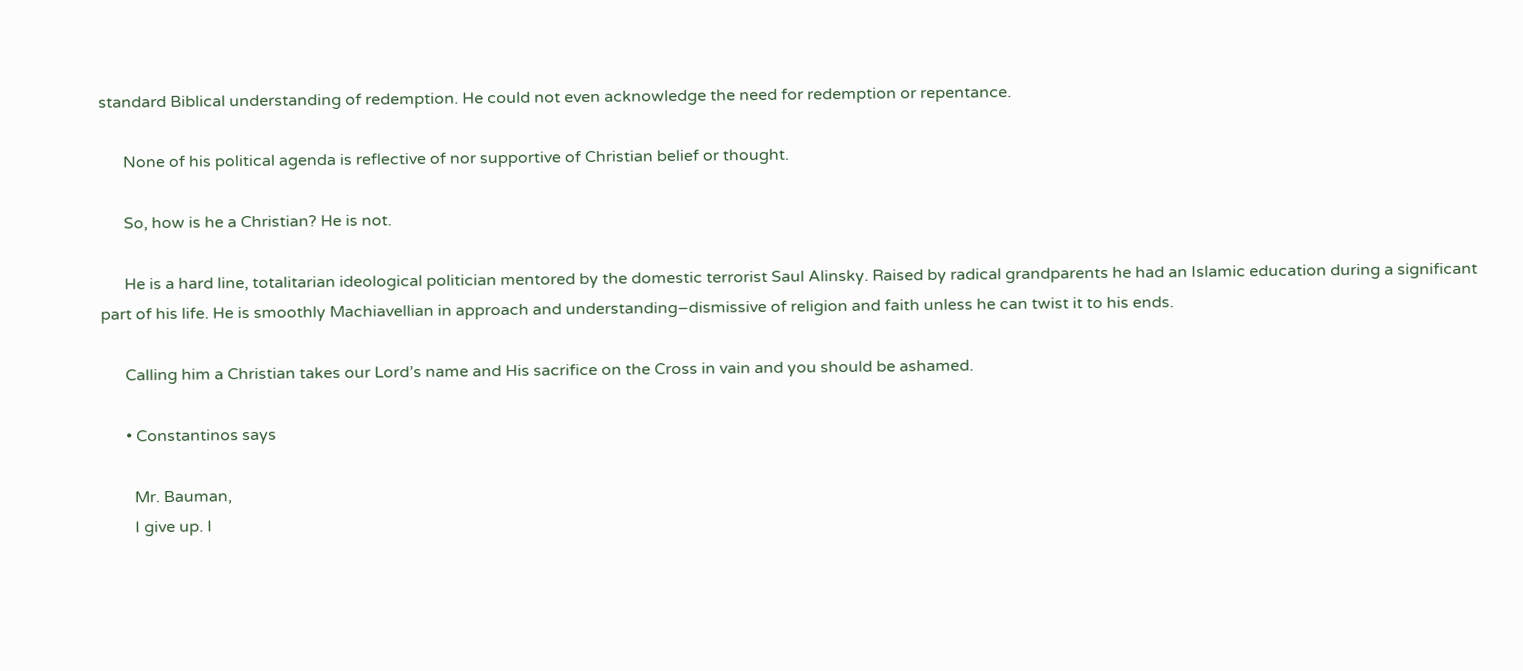standard Biblical understanding of redemption. He could not even acknowledge the need for redemption or repentance.

      None of his political agenda is reflective of nor supportive of Christian belief or thought.

      So, how is he a Christian? He is not.

      He is a hard line, totalitarian ideological politician mentored by the domestic terrorist Saul Alinsky. Raised by radical grandparents he had an Islamic education during a significant part of his life. He is smoothly Machiavellian in approach and understanding–dismissive of religion and faith unless he can twist it to his ends.

      Calling him a Christian takes our Lord’s name and His sacrifice on the Cross in vain and you should be ashamed.

      • Constantinos says

        Mr. Bauman,
        I give up. I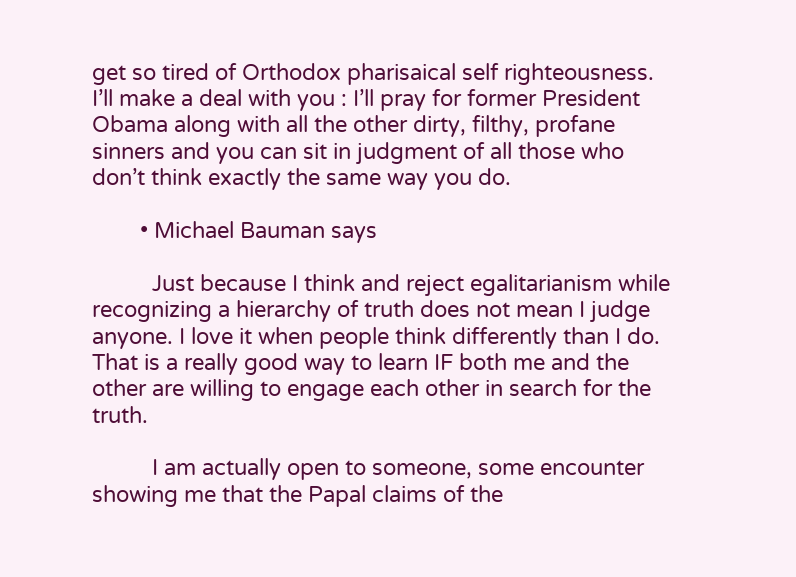get so tired of Orthodox pharisaical self righteousness. I’ll make a deal with you : I’ll pray for former President Obama along with all the other dirty, filthy, profane sinners and you can sit in judgment of all those who don’t think exactly the same way you do.

        • Michael Bauman says

          Just because I think and reject egalitarianism while recognizing a hierarchy of truth does not mean I judge anyone. I love it when people think differently than I do. That is a really good way to learn IF both me and the other are willing to engage each other in search for the truth.

          I am actually open to someone, some encounter showing me that the Papal claims of the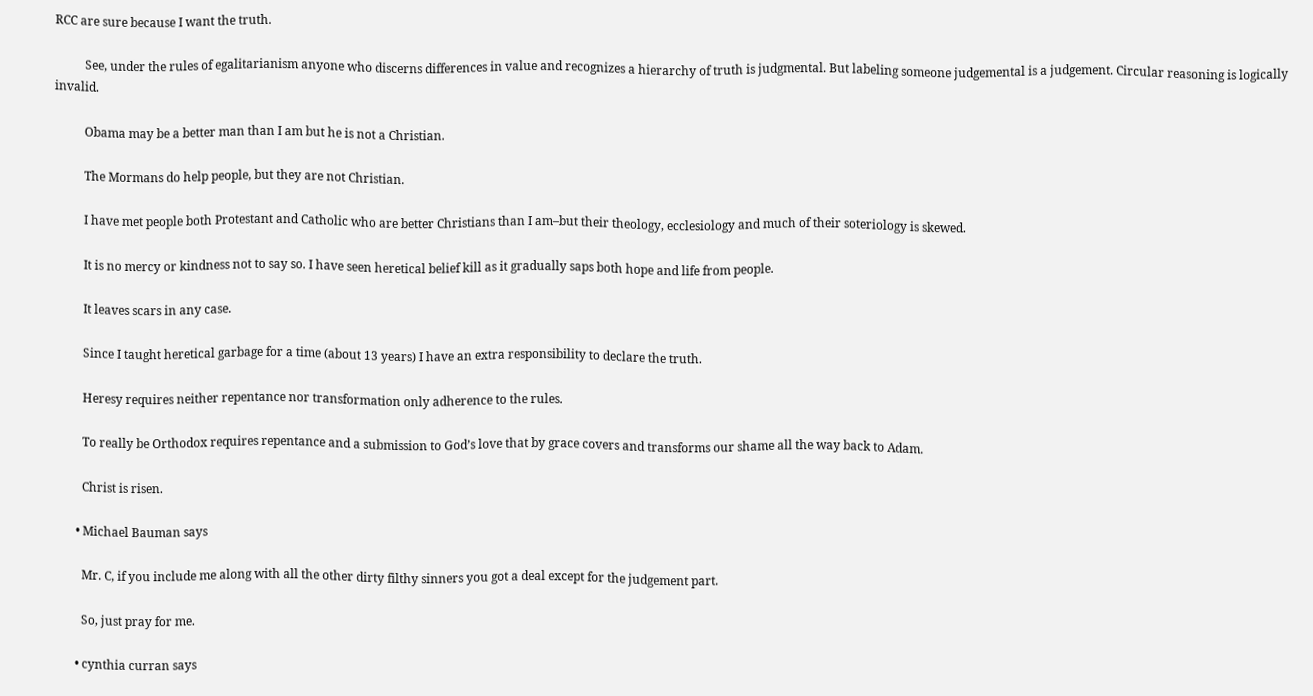RCC are sure because I want the truth.

          See, under the rules of egalitarianism anyone who discerns differences in value and recognizes a hierarchy of truth is judgmental. But labeling someone judgemental is a judgement. Circular reasoning is logically invalid.

          Obama may be a better man than I am but he is not a Christian.

          The Mormans do help people, but they are not Christian.

          I have met people both Protestant and Catholic who are better Christians than I am–but their theology, ecclesiology and much of their soteriology is skewed.

          It is no mercy or kindness not to say so. I have seen heretical belief kill as it gradually saps both hope and life from people.

          It leaves scars in any case.

          Since I taught heretical garbage for a time (about 13 years) I have an extra responsibility to declare the truth.

          Heresy requires neither repentance nor transformation only adherence to the rules.

          To really be Orthodox requires repentance and a submission to God’s love that by grace covers and transforms our shame all the way back to Adam.

          Christ is risen.

        • Michael Bauman says

          Mr. C, if you include me along with all the other dirty filthy sinners you got a deal except for the judgement part.

          So, just pray for me.

        • cynthia curran says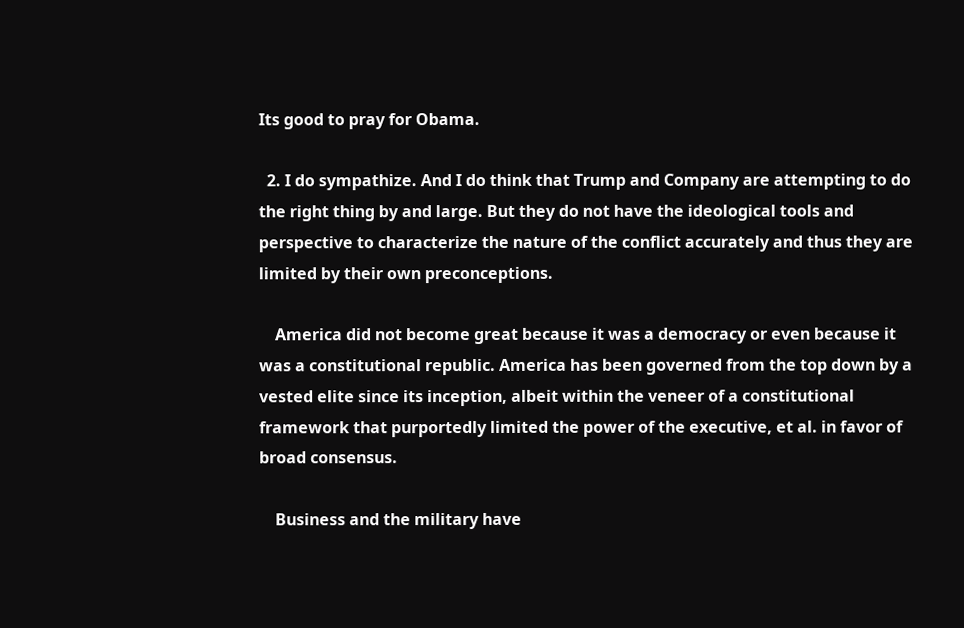Its good to pray for Obama.

  2. I do sympathize. And I do think that Trump and Company are attempting to do the right thing by and large. But they do not have the ideological tools and perspective to characterize the nature of the conflict accurately and thus they are limited by their own preconceptions.

    America did not become great because it was a democracy or even because it was a constitutional republic. America has been governed from the top down by a vested elite since its inception, albeit within the veneer of a constitutional framework that purportedly limited the power of the executive, et al. in favor of broad consensus.

    Business and the military have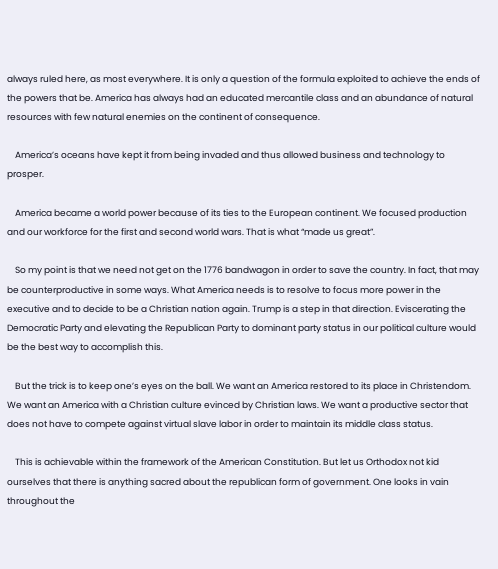always ruled here, as most everywhere. It is only a question of the formula exploited to achieve the ends of the powers that be. America has always had an educated mercantile class and an abundance of natural resources with few natural enemies on the continent of consequence.

    America’s oceans have kept it from being invaded and thus allowed business and technology to prosper.

    America became a world power because of its ties to the European continent. We focused production and our workforce for the first and second world wars. That is what “made us great”.

    So my point is that we need not get on the 1776 bandwagon in order to save the country. In fact, that may be counterproductive in some ways. What America needs is to resolve to focus more power in the executive and to decide to be a Christian nation again. Trump is a step in that direction. Eviscerating the Democratic Party and elevating the Republican Party to dominant party status in our political culture would be the best way to accomplish this.

    But the trick is to keep one’s eyes on the ball. We want an America restored to its place in Christendom. We want an America with a Christian culture evinced by Christian laws. We want a productive sector that does not have to compete against virtual slave labor in order to maintain its middle class status.

    This is achievable within the framework of the American Constitution. But let us Orthodox not kid ourselves that there is anything sacred about the republican form of government. One looks in vain throughout the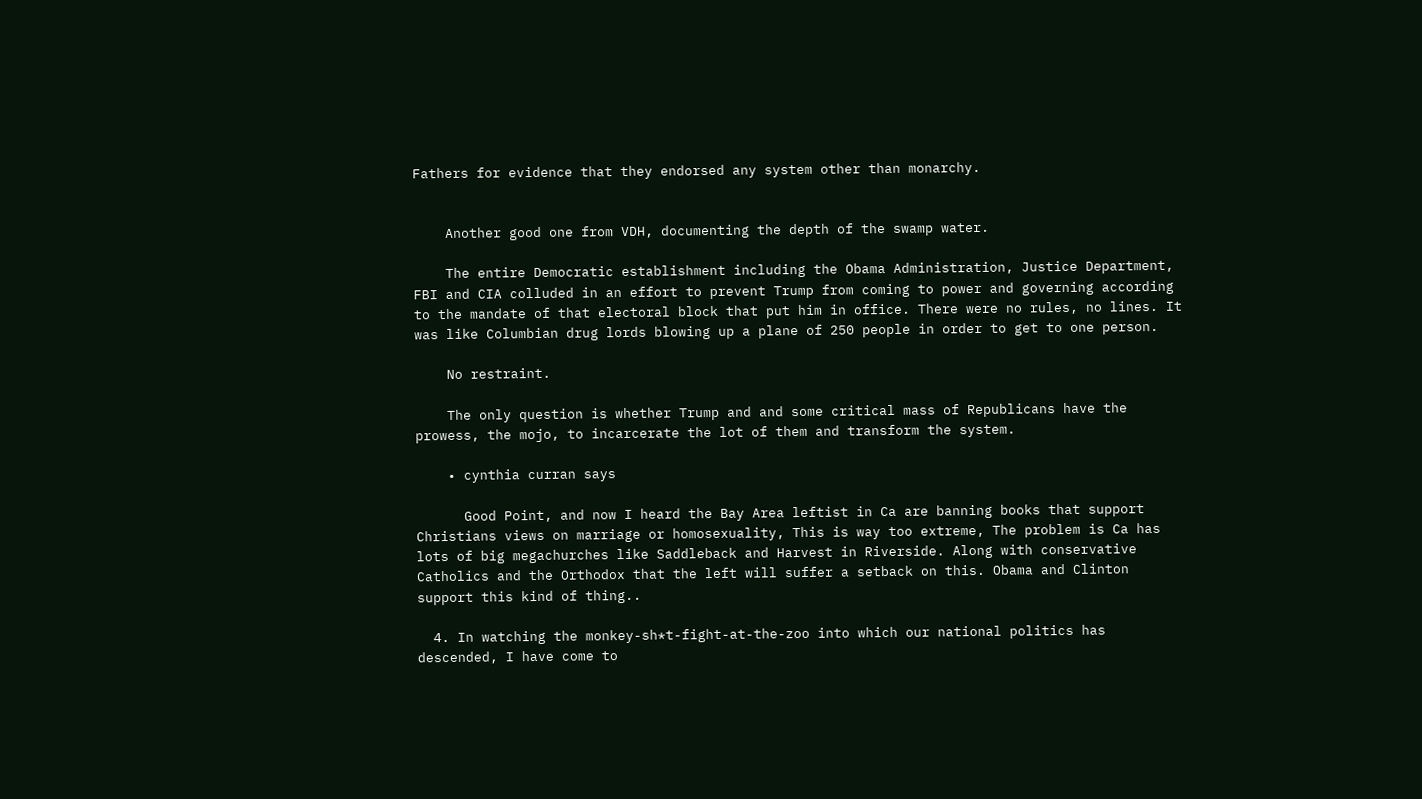Fathers for evidence that they endorsed any system other than monarchy.


    Another good one from VDH, documenting the depth of the swamp water.

    The entire Democratic establishment including the Obama Administration, Justice Department, FBI and CIA colluded in an effort to prevent Trump from coming to power and governing according to the mandate of that electoral block that put him in office. There were no rules, no lines. It was like Columbian drug lords blowing up a plane of 250 people in order to get to one person.

    No restraint.

    The only question is whether Trump and and some critical mass of Republicans have the prowess, the mojo, to incarcerate the lot of them and transform the system.

    • cynthia curran says

      Good Point, and now I heard the Bay Area leftist in Ca are banning books that support Christians views on marriage or homosexuality, This is way too extreme, The problem is Ca has lots of big megachurches like Saddleback and Harvest in Riverside. Along with conservative Catholics and the Orthodox that the left will suffer a setback on this. Obama and Clinton support this kind of thing..

  4. In watching the monkey-sh*t-fight-at-the-zoo into which our national politics has descended, I have come to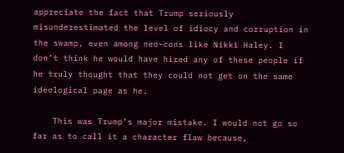appreciate the fact that Trump seriously misunderestimated the level of idiocy and corruption in the swamp, even among neo-cons like Nikki Haley. I don’t think he would have hired any of these people if he truly thought that they could not get on the same ideological page as he.

    This was Trump’s major mistake. I would not go so far as to call it a character flaw because,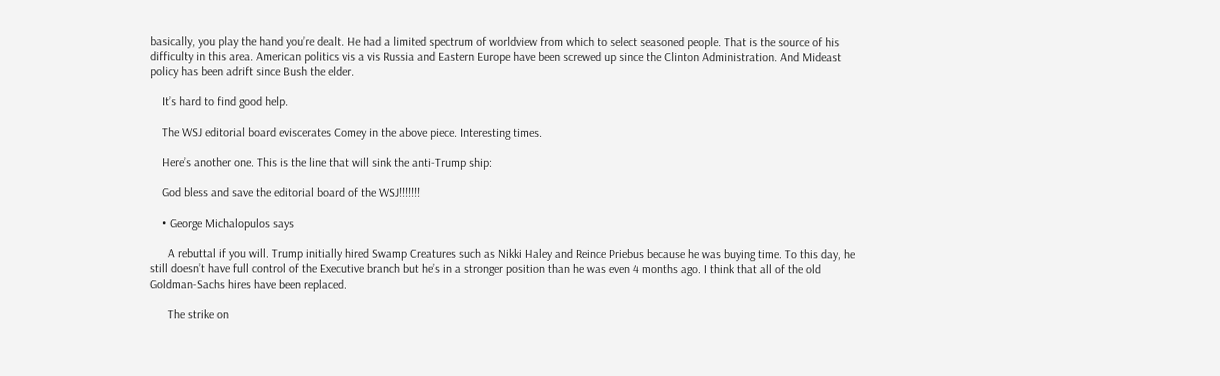basically, you play the hand you’re dealt. He had a limited spectrum of worldview from which to select seasoned people. That is the source of his difficulty in this area. American politics vis a vis Russia and Eastern Europe have been screwed up since the Clinton Administration. And Mideast policy has been adrift since Bush the elder.

    It’s hard to find good help.

    The WSJ editorial board eviscerates Comey in the above piece. Interesting times.

    Here’s another one. This is the line that will sink the anti-Trump ship:

    God bless and save the editorial board of the WSJ!!!!!!!

    • George Michalopulos says

      A rebuttal if you will. Trump initially hired Swamp Creatures such as Nikki Haley and Reince Priebus because he was buying time. To this day, he still doesn’t have full control of the Executive branch but he’s in a stronger position than he was even 4 months ago. I think that all of the old Goldman-Sachs hires have been replaced.

      The strike on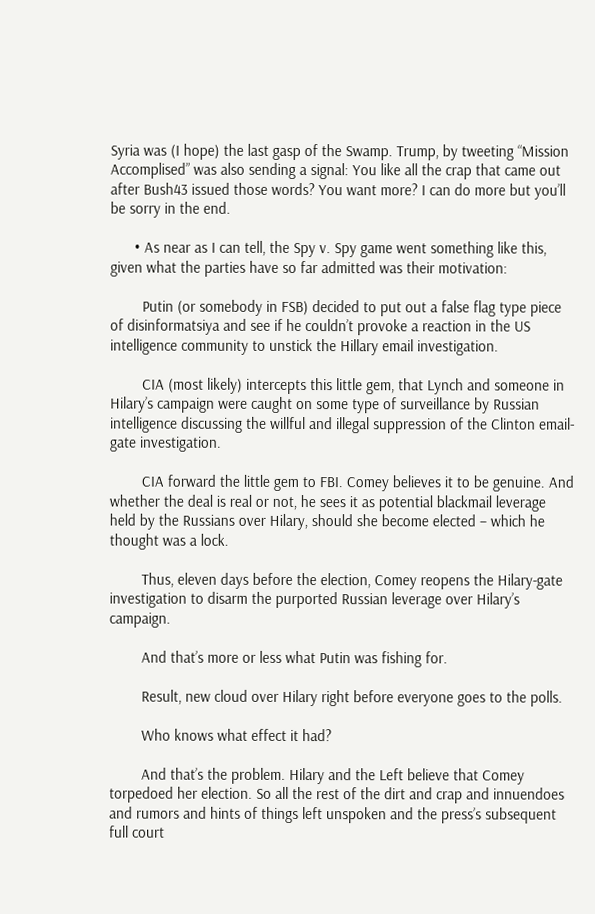Syria was (I hope) the last gasp of the Swamp. Trump, by tweeting “Mission Accomplised” was also sending a signal: You like all the crap that came out after Bush43 issued those words? You want more? I can do more but you’ll be sorry in the end.

      • As near as I can tell, the Spy v. Spy game went something like this, given what the parties have so far admitted was their motivation:

        Putin (or somebody in FSB) decided to put out a false flag type piece of disinformatsiya and see if he couldn’t provoke a reaction in the US intelligence community to unstick the Hillary email investigation.

        CIA (most likely) intercepts this little gem, that Lynch and someone in Hilary’s campaign were caught on some type of surveillance by Russian intelligence discussing the willful and illegal suppression of the Clinton email-gate investigation.

        CIA forward the little gem to FBI. Comey believes it to be genuine. And whether the deal is real or not, he sees it as potential blackmail leverage held by the Russians over Hilary, should she become elected – which he thought was a lock.

        Thus, eleven days before the election, Comey reopens the Hilary-gate investigation to disarm the purported Russian leverage over Hilary’s campaign.

        And that’s more or less what Putin was fishing for.

        Result, new cloud over Hilary right before everyone goes to the polls.

        Who knows what effect it had?

        And that’s the problem. Hilary and the Left believe that Comey torpedoed her election. So all the rest of the dirt and crap and innuendoes and rumors and hints of things left unspoken and the press’s subsequent full court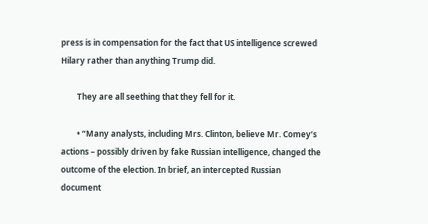press is in compensation for the fact that US intelligence screwed Hilary rather than anything Trump did.

        They are all seething that they fell for it.

        • “Many analysts, including Mrs. Clinton, believe Mr. Comey’s actions – possibly driven by fake Russian intelligence, changed the outcome of the election. In brief, an intercepted Russian document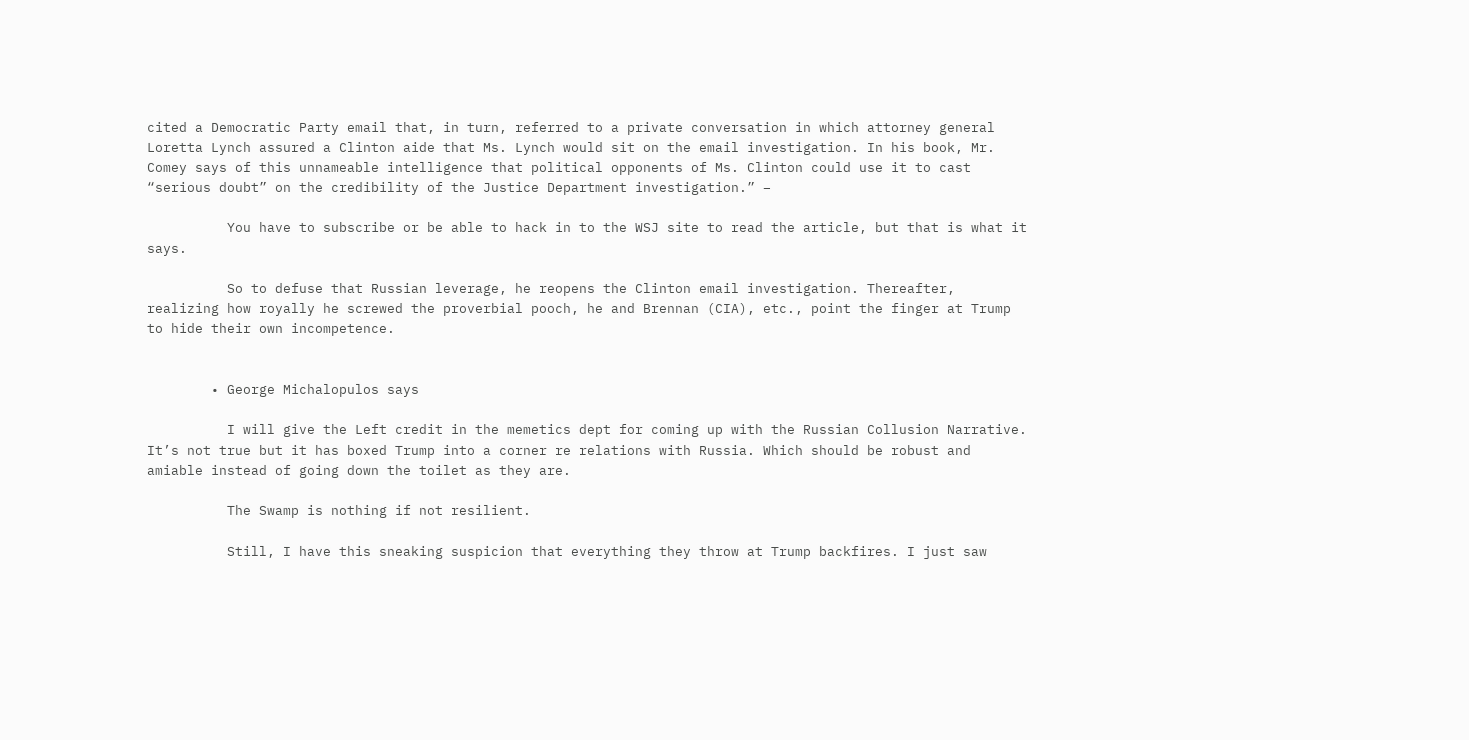cited a Democratic Party email that, in turn, referred to a private conversation in which attorney general Loretta Lynch assured a Clinton aide that Ms. Lynch would sit on the email investigation. In his book, Mr. Comey says of this unnameable intelligence that political opponents of Ms. Clinton could use it to cast “serious doubt” on the credibility of the Justice Department investigation.” –

          You have to subscribe or be able to hack in to the WSJ site to read the article, but that is what it says.

          So to defuse that Russian leverage, he reopens the Clinton email investigation. Thereafter, realizing how royally he screwed the proverbial pooch, he and Brennan (CIA), etc., point the finger at Trump to hide their own incompetence.


        • George Michalopulos says

          I will give the Left credit in the memetics dept for coming up with the Russian Collusion Narrative. It’s not true but it has boxed Trump into a corner re relations with Russia. Which should be robust and amiable instead of going down the toilet as they are.

          The Swamp is nothing if not resilient.

          Still, I have this sneaking suspicion that everything they throw at Trump backfires. I just saw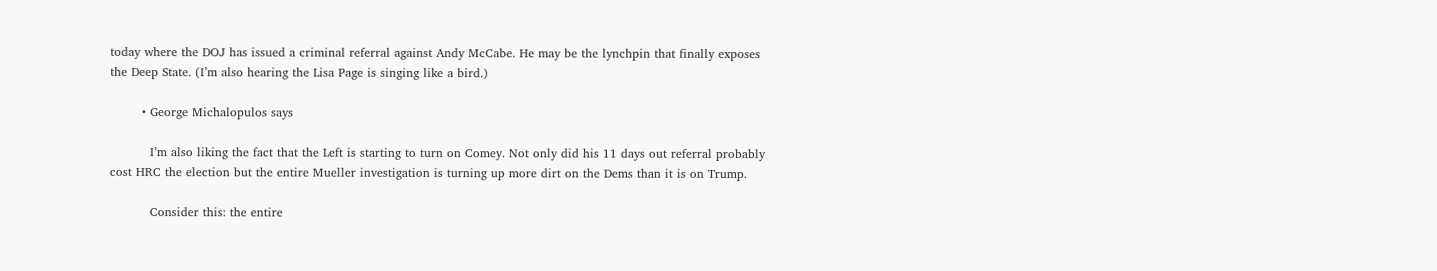today where the DOJ has issued a criminal referral against Andy McCabe. He may be the lynchpin that finally exposes the Deep State. (I’m also hearing the Lisa Page is singing like a bird.)

        • George Michalopulos says

          I’m also liking the fact that the Left is starting to turn on Comey. Not only did his 11 days out referral probably cost HRC the election but the entire Mueller investigation is turning up more dirt on the Dems than it is on Trump.

          Consider this: the entire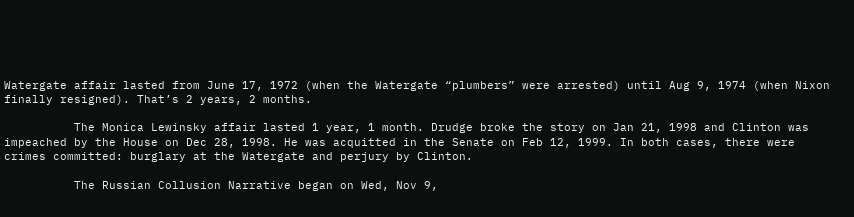Watergate affair lasted from June 17, 1972 (when the Watergate “plumbers” were arrested) until Aug 9, 1974 (when Nixon finally resigned). That’s 2 years, 2 months.

          The Monica Lewinsky affair lasted 1 year, 1 month. Drudge broke the story on Jan 21, 1998 and Clinton was impeached by the House on Dec 28, 1998. He was acquitted in the Senate on Feb 12, 1999. In both cases, there were crimes committed: burglary at the Watergate and perjury by Clinton.

          The Russian Collusion Narrative began on Wed, Nov 9,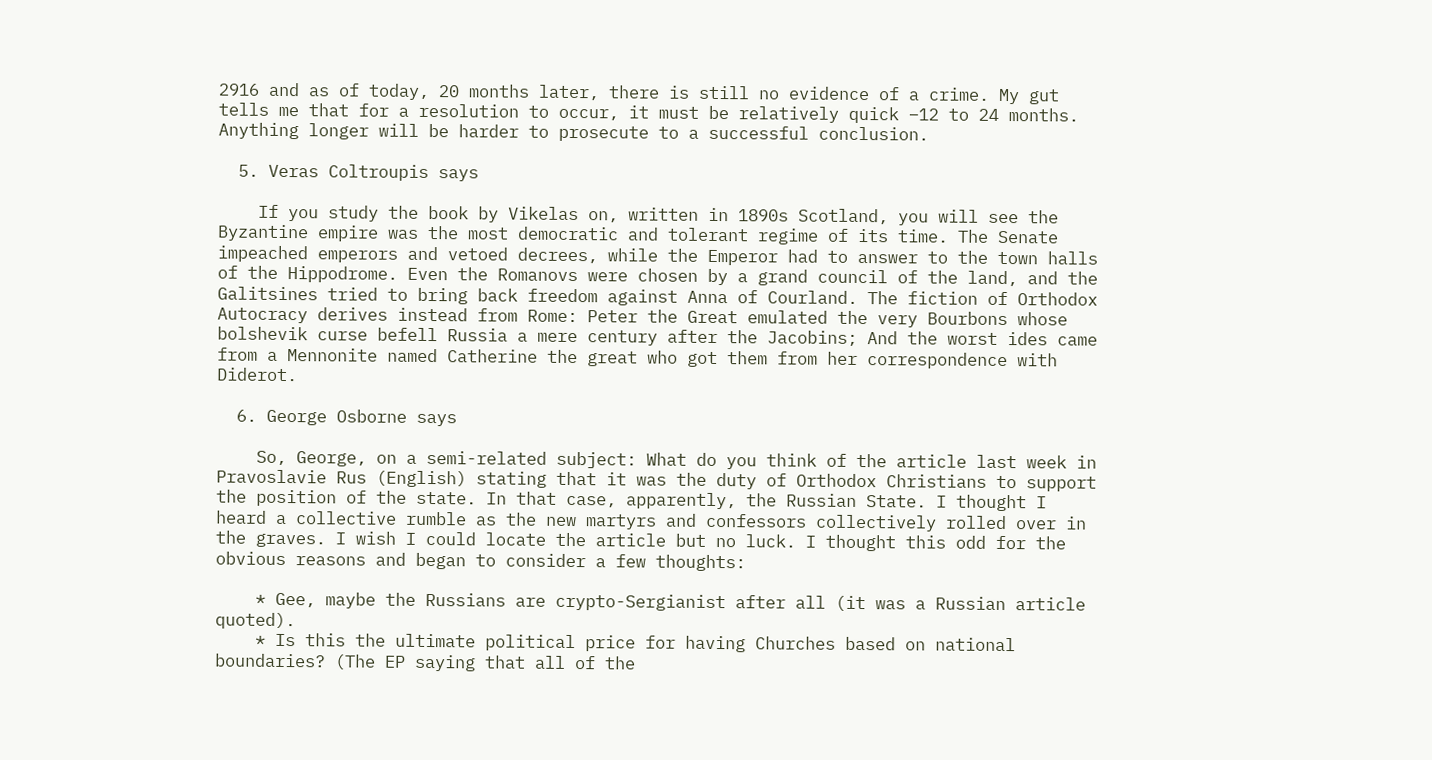2916 and as of today, 20 months later, there is still no evidence of a crime. My gut tells me that for a resolution to occur, it must be relatively quick –12 to 24 months. Anything longer will be harder to prosecute to a successful conclusion.

  5. Veras Coltroupis says

    If you study the book by Vikelas on, written in 1890s Scotland, you will see the Byzantine empire was the most democratic and tolerant regime of its time. The Senate impeached emperors and vetoed decrees, while the Emperor had to answer to the town halls of the Hippodrome. Even the Romanovs were chosen by a grand council of the land, and the Galitsines tried to bring back freedom against Anna of Courland. The fiction of Orthodox Autocracy derives instead from Rome: Peter the Great emulated the very Bourbons whose bolshevik curse befell Russia a mere century after the Jacobins; And the worst ides came from a Mennonite named Catherine the great who got them from her correspondence with Diderot.

  6. George Osborne says

    So, George, on a semi-related subject: What do you think of the article last week in Pravoslavie Rus (English) stating that it was the duty of Orthodox Christians to support the position of the state. In that case, apparently, the Russian State. I thought I heard a collective rumble as the new martyrs and confessors collectively rolled over in the graves. I wish I could locate the article but no luck. I thought this odd for the obvious reasons and began to consider a few thoughts:

    * Gee, maybe the Russians are crypto-Sergianist after all (it was a Russian article quoted).
    * Is this the ultimate political price for having Churches based on national boundaries? (The EP saying that all of the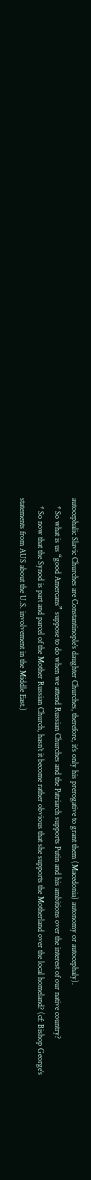autocephalic Slavic Churches are Constantinople’s daughter Churches, therefore, it’s only his prerogative to grant them (Macedonia) autonomy or autocephaly).
    * So what is us “good Amercans” suppose to do when we attend Russian Churches and the Patriarch supports Putin and his ambitions over the interest of our native country?
    * So now that the Synod is part and parcel of the Mother Russian Church, hasn’t it become rather obvious that she supports the Motherland over the local homeland? (cf: Bishop George’s statements from AUS about the U.S. involvement in the Middle East.)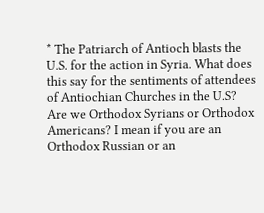* The Patriarch of Antioch blasts the U.S. for the action in Syria. What does this say for the sentiments of attendees of Antiochian Churches in the U.S? Are we Orthodox Syrians or Orthodox Americans? I mean if you are an Orthodox Russian or an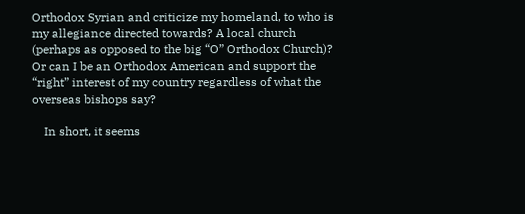Orthodox Syrian and criticize my homeland, to who is my allegiance directed towards? A local church (perhaps as opposed to the big “O” Orthodox Church)? Or can I be an Orthodox American and support the “right” interest of my country regardless of what the overseas bishops say?

    In short, it seems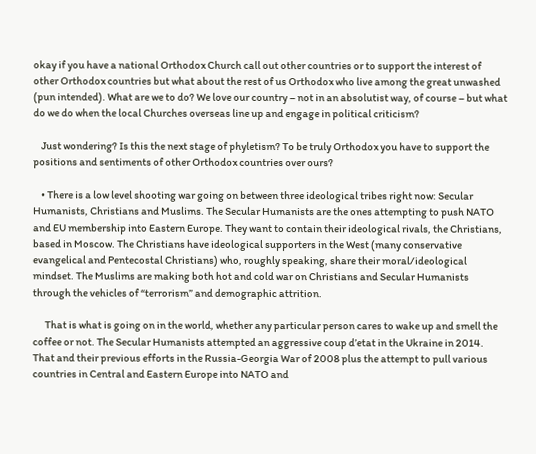okay if you have a national Orthodox Church call out other countries or to support the interest of other Orthodox countries but what about the rest of us Orthodox who live among the great unwashed (pun intended). What are we to do? We love our country – not in an absolutist way, of course – but what do we do when the local Churches overseas line up and engage in political criticism?

    Just wondering? Is this the next stage of phyletism? To be truly Orthodox you have to support the positions and sentiments of other Orthodox countries over ours?

    • There is a low level shooting war going on between three ideological tribes right now: Secular Humanists, Christians and Muslims. The Secular Humanists are the ones attempting to push NATO and EU membership into Eastern Europe. They want to contain their ideological rivals, the Christians, based in Moscow. The Christians have ideological supporters in the West (many conservative evangelical and Pentecostal Christians) who, roughly speaking, share their moral/ideological mindset. The Muslims are making both hot and cold war on Christians and Secular Humanists through the vehicles of “terrorism” and demographic attrition.

      That is what is going on in the world, whether any particular person cares to wake up and smell the coffee or not. The Secular Humanists attempted an aggressive coup d’etat in the Ukraine in 2014. That and their previous efforts in the Russia-Georgia War of 2008 plus the attempt to pull various countries in Central and Eastern Europe into NATO and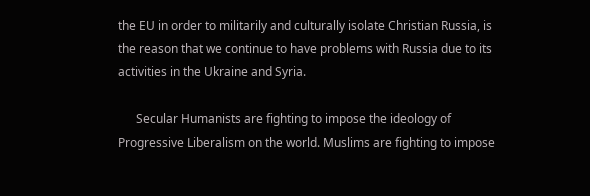the EU in order to militarily and culturally isolate Christian Russia, is the reason that we continue to have problems with Russia due to its activities in the Ukraine and Syria.

      Secular Humanists are fighting to impose the ideology of Progressive Liberalism on the world. Muslims are fighting to impose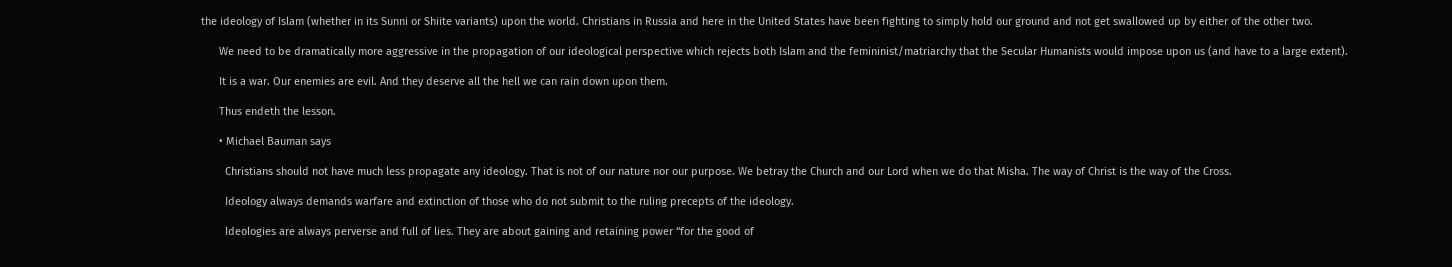the ideology of Islam (whether in its Sunni or Shiite variants) upon the world. Christians in Russia and here in the United States have been fighting to simply hold our ground and not get swallowed up by either of the other two.

      We need to be dramatically more aggressive in the propagation of our ideological perspective which rejects both Islam and the femininist/matriarchy that the Secular Humanists would impose upon us (and have to a large extent).

      It is a war. Our enemies are evil. And they deserve all the hell we can rain down upon them.

      Thus endeth the lesson.

      • Michael Bauman says

        Christians should not have much less propagate any ideology. That is not of our nature nor our purpose. We betray the Church and our Lord when we do that Misha. The way of Christ is the way of the Cross.

        Ideology always demands warfare and extinction of those who do not submit to the ruling precepts of the ideology.

        Ideologies are always perverse and full of lies. They are about gaining and retaining power “for the good of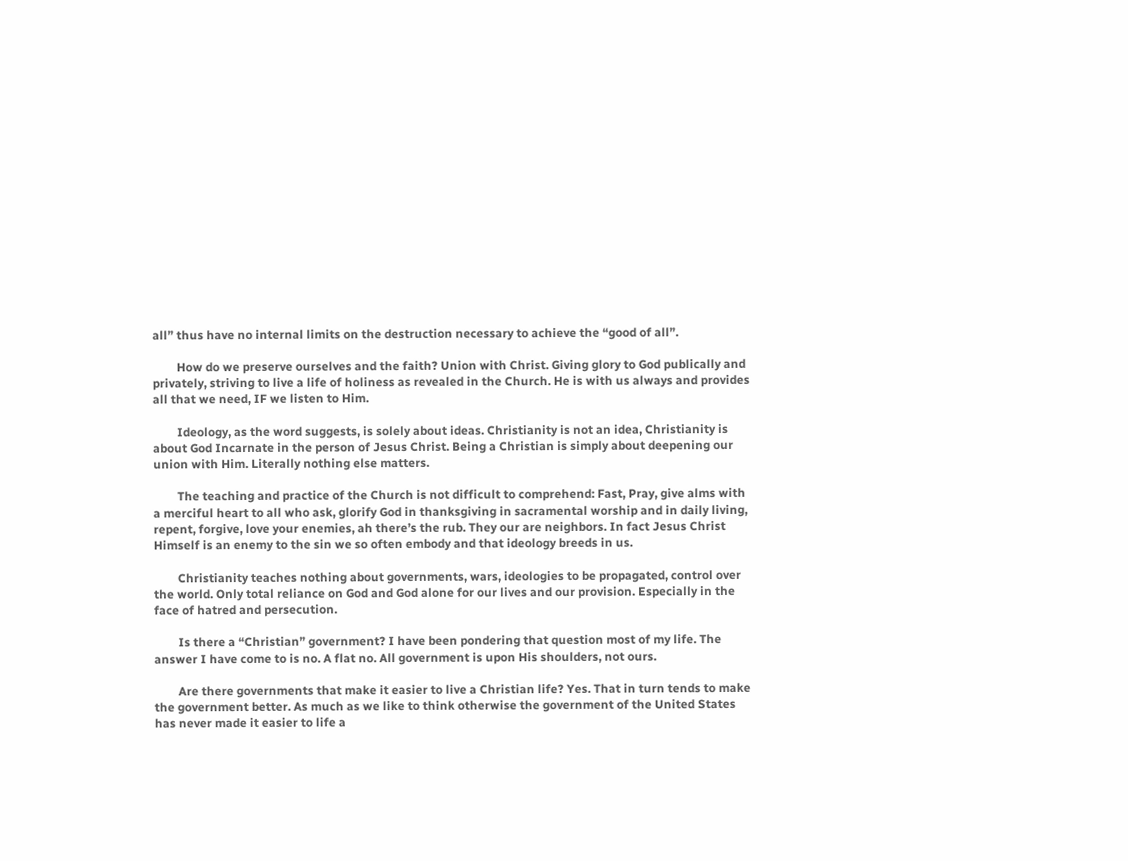all” thus have no internal limits on the destruction necessary to achieve the “good of all”.

        How do we preserve ourselves and the faith? Union with Christ. Giving glory to God publically and privately, striving to live a life of holiness as revealed in the Church. He is with us always and provides all that we need, IF we listen to Him.

        Ideology, as the word suggests, is solely about ideas. Christianity is not an idea, Christianity is about God Incarnate in the person of Jesus Christ. Being a Christian is simply about deepening our union with Him. Literally nothing else matters.

        The teaching and practice of the Church is not difficult to comprehend: Fast, Pray, give alms with a merciful heart to all who ask, glorify God in thanksgiving in sacramental worship and in daily living, repent, forgive, love your enemies, ah there’s the rub. They our are neighbors. In fact Jesus Christ Himself is an enemy to the sin we so often embody and that ideology breeds in us.

        Christianity teaches nothing about governments, wars, ideologies to be propagated, control over the world. Only total reliance on God and God alone for our lives and our provision. Especially in the face of hatred and persecution.

        Is there a “Christian” government? I have been pondering that question most of my life. The answer I have come to is no. A flat no. All government is upon His shoulders, not ours.

        Are there governments that make it easier to live a Christian life? Yes. That in turn tends to make the government better. As much as we like to think otherwise the government of the United States has never made it easier to life a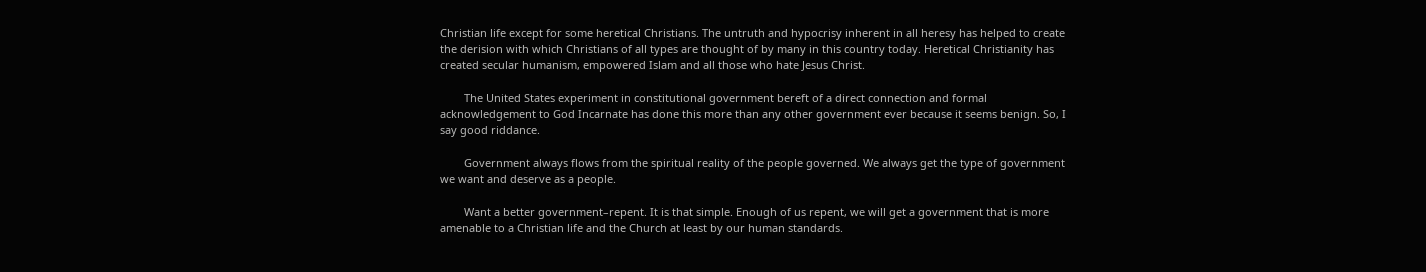Christian life except for some heretical Christians. The untruth and hypocrisy inherent in all heresy has helped to create the derision with which Christians of all types are thought of by many in this country today. Heretical Christianity has created secular humanism, empowered Islam and all those who hate Jesus Christ.

        The United States experiment in constitutional government bereft of a direct connection and formal acknowledgement to God Incarnate has done this more than any other government ever because it seems benign. So, I say good riddance.

        Government always flows from the spiritual reality of the people governed. We always get the type of government we want and deserve as a people.

        Want a better government–repent. It is that simple. Enough of us repent, we will get a government that is more amenable to a Christian life and the Church at least by our human standards.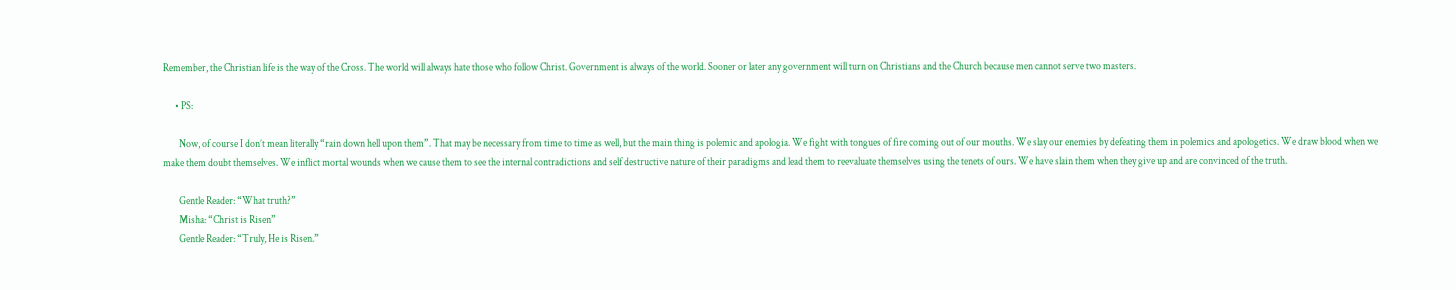Remember, the Christian life is the way of the Cross. The world will always hate those who follow Christ. Government is always of the world. Sooner or later any government will turn on Christians and the Church because men cannot serve two masters.

      • PS:

        Now, of course I don’t mean literally “rain down hell upon them”. That may be necessary from time to time as well, but the main thing is polemic and apologia. We fight with tongues of fire coming out of our mouths. We slay our enemies by defeating them in polemics and apologetics. We draw blood when we make them doubt themselves. We inflict mortal wounds when we cause them to see the internal contradictions and self destructive nature of their paradigms and lead them to reevaluate themselves using the tenets of ours. We have slain them when they give up and are convinced of the truth.

        Gentle Reader: “What truth?”
        Misha: “Christ is Risen”
        Gentle Reader: “Truly, He is Risen.”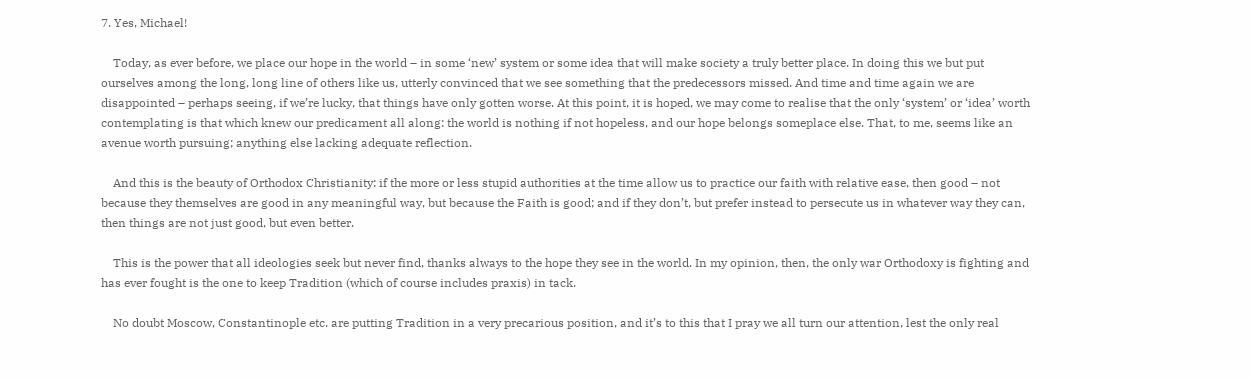7. Yes, Michael!

    Today, as ever before, we place our hope in the world – in some ‘new’ system or some idea that will make society a truly better place. In doing this we but put ourselves among the long, long line of others like us, utterly convinced that we see something that the predecessors missed. And time and time again we are disappointed – perhaps seeing, if we’re lucky, that things have only gotten worse. At this point, it is hoped, we may come to realise that the only ‘system’ or ‘idea’ worth contemplating is that which knew our predicament all along: the world is nothing if not hopeless, and our hope belongs someplace else. That, to me, seems like an avenue worth pursuing; anything else lacking adequate reflection.

    And this is the beauty of Orthodox Christianity: if the more or less stupid authorities at the time allow us to practice our faith with relative ease, then good – not because they themselves are good in any meaningful way, but because the Faith is good; and if they don’t, but prefer instead to persecute us in whatever way they can, then things are not just good, but even better.

    This is the power that all ideologies seek but never find, thanks always to the hope they see in the world. In my opinion, then, the only war Orthodoxy is fighting and has ever fought is the one to keep Tradition (which of course includes praxis) in tack.

    No doubt Moscow, Constantinople etc. are putting Tradition in a very precarious position, and it’s to this that I pray we all turn our attention, lest the only real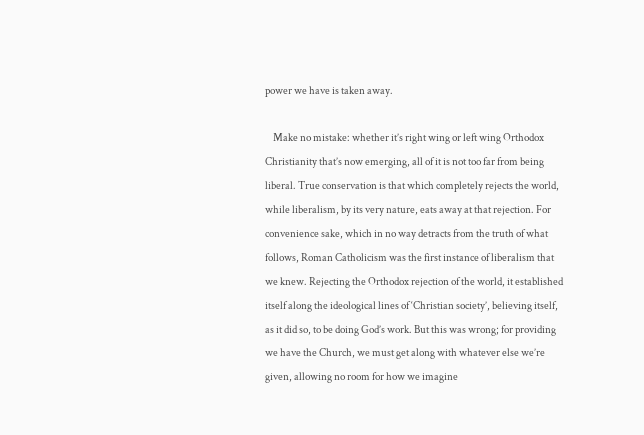power we have is taken away.

    Make no mistake: whether it’s right wing or left wing Orthodox Christianity that’s now emerging, all of it is not too far from being liberal. True conservation is that which completely rejects the world, while liberalism, by its very nature, eats away at that rejection. For convenience sake, which in no way detracts from the truth of what follows, Roman Catholicism was the first instance of liberalism that we knew. Rejecting the Orthodox rejection of the world, it established itself along the ideological lines of ‘Christian society’, believing itself, as it did so, to be doing God’s work. But this was wrong; for providing we have the Church, we must get along with whatever else we’re given, allowing no room for how we imagine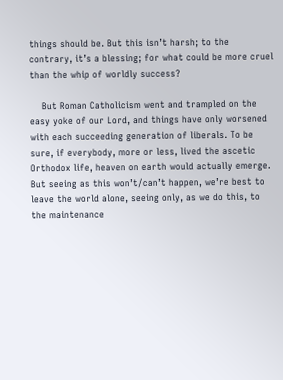things should be. But this isn’t harsh; to the contrary, it’s a blessing; for what could be more cruel than the whip of worldly success?

    But Roman Catholicism went and trampled on the easy yoke of our Lord, and things have only worsened with each succeeding generation of liberals. To be sure, if everybody, more or less, lived the ascetic Orthodox life, heaven on earth would actually emerge. But seeing as this won’t/can’t happen, we’re best to leave the world alone, seeing only, as we do this, to the maintenance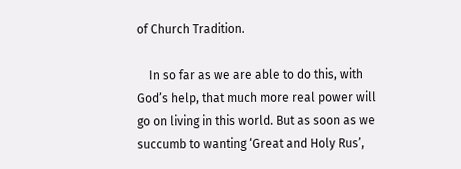of Church Tradition.

    In so far as we are able to do this, with God’s help, that much more real power will go on living in this world. But as soon as we succumb to wanting ‘Great and Holy Rus’,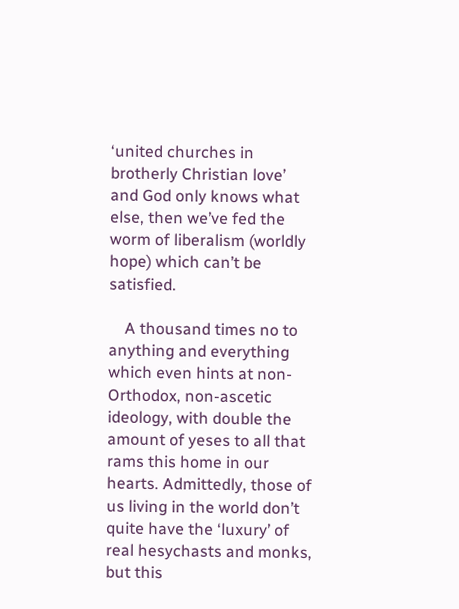‘united churches in brotherly Christian love’ and God only knows what else, then we’ve fed the worm of liberalism (worldly hope) which can’t be satisfied.

    A thousand times no to anything and everything which even hints at non-Orthodox, non-ascetic ideology, with double the amount of yeses to all that rams this home in our hearts. Admittedly, those of us living in the world don’t quite have the ‘luxury’ of real hesychasts and monks, but this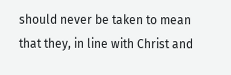should never be taken to mean that they, in line with Christ and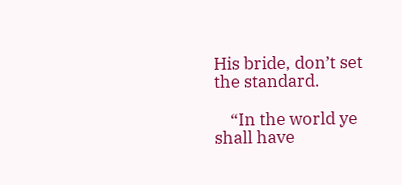His bride, don’t set the standard.

    “In the world ye shall have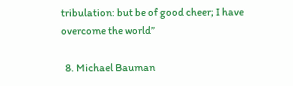tribulation: but be of good cheer; I have overcome the world”

  8. Michael Bauman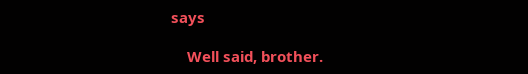says

    Well said, brother.